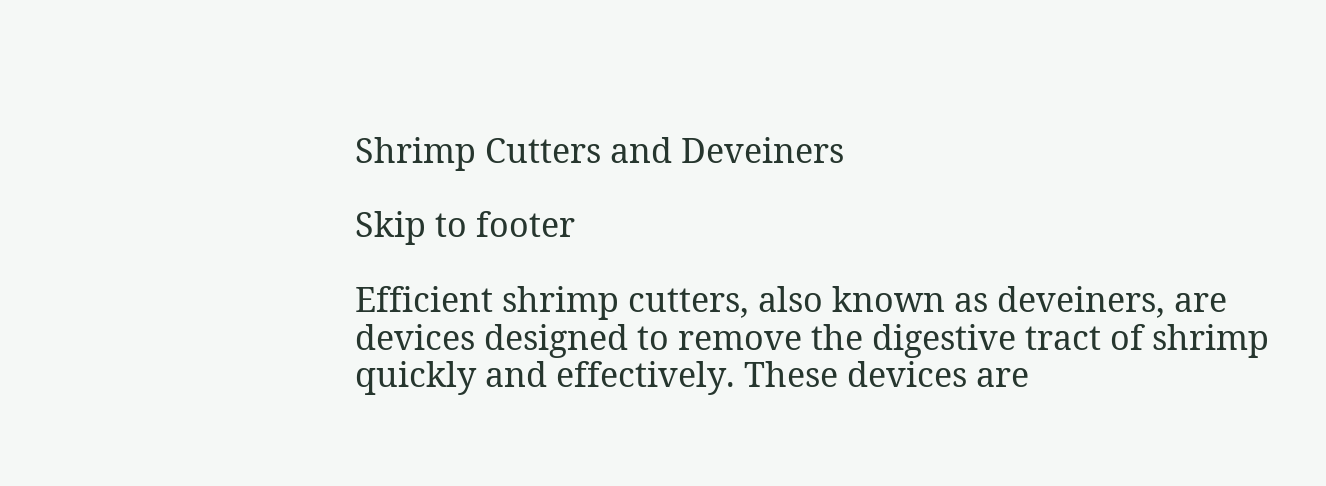Shrimp Cutters and Deveiners

Skip to footer

Efficient shrimp cutters, also known as deveiners, are devices designed to remove the digestive tract of shrimp quickly and effectively. These devices are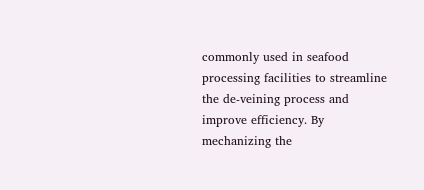commonly used in seafood processing facilities to streamline the de-veining process and improve efficiency. By mechanizing the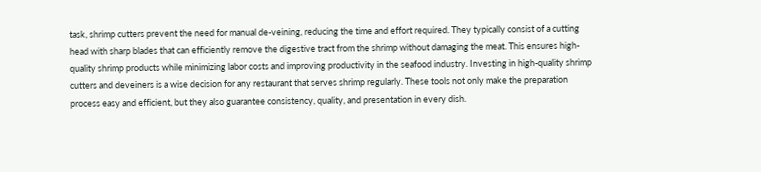task, shrimp cutters prevent the need for manual de-veining, reducing the time and effort required. They typically consist of a cutting head with sharp blades that can efficiently remove the digestive tract from the shrimp without damaging the meat. This ensures high-quality shrimp products while minimizing labor costs and improving productivity in the seafood industry. Investing in high-quality shrimp cutters and deveiners is a wise decision for any restaurant that serves shrimp regularly. These tools not only make the preparation process easy and efficient, but they also guarantee consistency, quality, and presentation in every dish.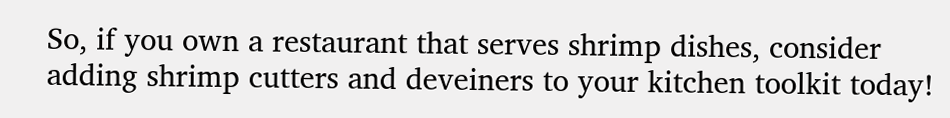So, if you own a restaurant that serves shrimp dishes, consider adding shrimp cutters and deveiners to your kitchen toolkit today!